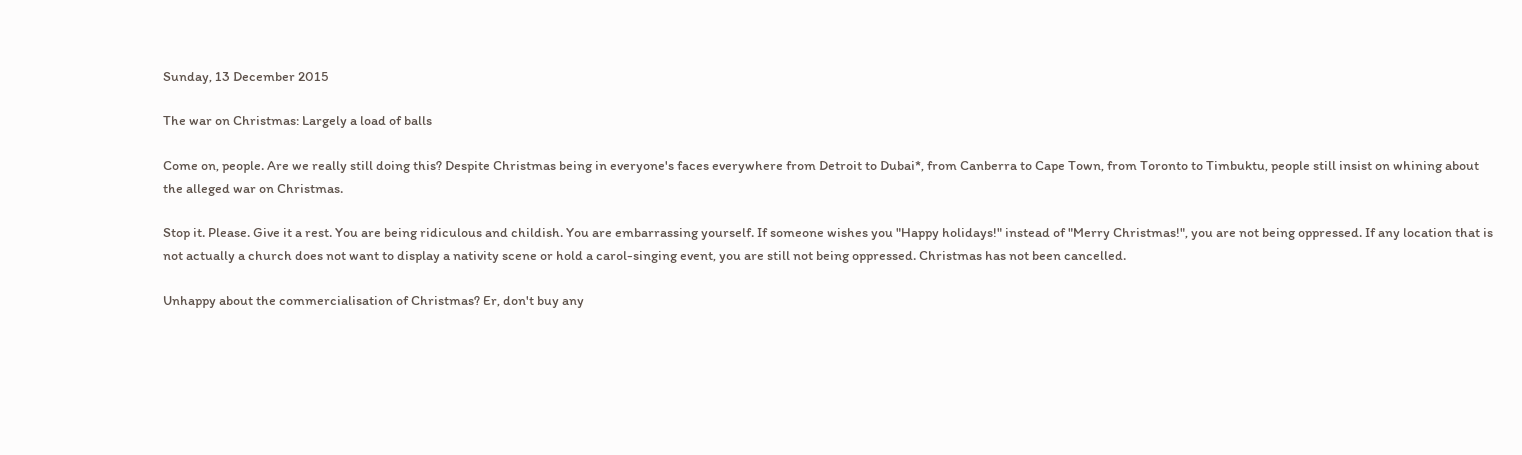Sunday, 13 December 2015

The war on Christmas: Largely a load of balls

Come on, people. Are we really still doing this? Despite Christmas being in everyone's faces everywhere from Detroit to Dubai*, from Canberra to Cape Town, from Toronto to Timbuktu, people still insist on whining about the alleged war on Christmas.

Stop it. Please. Give it a rest. You are being ridiculous and childish. You are embarrassing yourself. If someone wishes you "Happy holidays!" instead of "Merry Christmas!", you are not being oppressed. If any location that is not actually a church does not want to display a nativity scene or hold a carol-singing event, you are still not being oppressed. Christmas has not been cancelled.

Unhappy about the commercialisation of Christmas? Er, don't buy any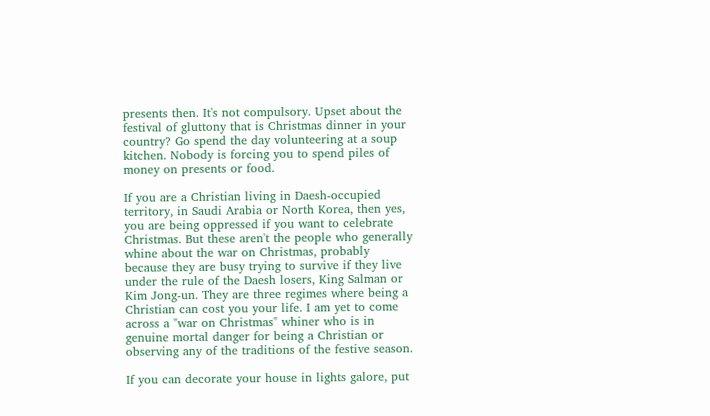presents then. It's not compulsory. Upset about the festival of gluttony that is Christmas dinner in your country? Go spend the day volunteering at a soup kitchen. Nobody is forcing you to spend piles of money on presents or food.

If you are a Christian living in Daesh-occupied territory, in Saudi Arabia or North Korea, then yes, you are being oppressed if you want to celebrate Christmas. But these aren't the people who generally whine about the war on Christmas, probably because they are busy trying to survive if they live under the rule of the Daesh losers, King Salman or Kim Jong-un. They are three regimes where being a Christian can cost you your life. I am yet to come across a "war on Christmas" whiner who is in genuine mortal danger for being a Christian or observing any of the traditions of the festive season.

If you can decorate your house in lights galore, put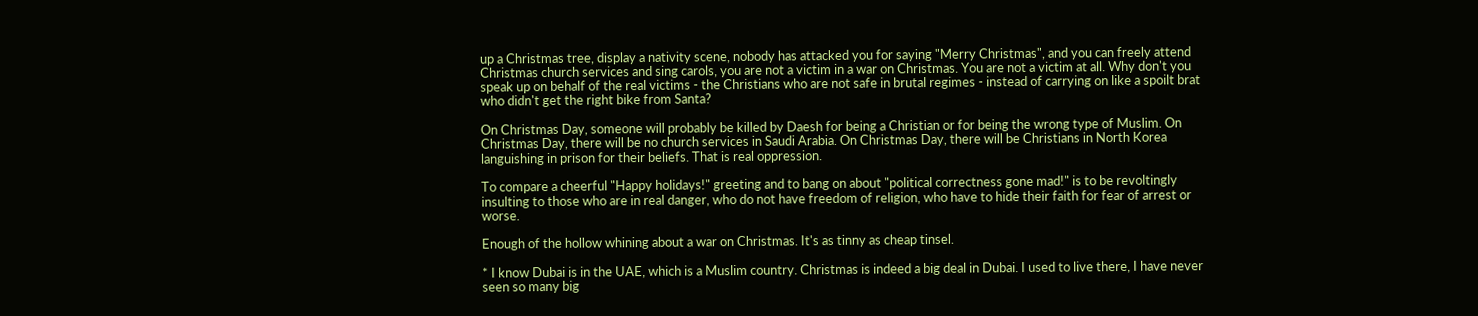up a Christmas tree, display a nativity scene, nobody has attacked you for saying "Merry Christmas", and you can freely attend Christmas church services and sing carols, you are not a victim in a war on Christmas. You are not a victim at all. Why don't you speak up on behalf of the real victims - the Christians who are not safe in brutal regimes - instead of carrying on like a spoilt brat who didn't get the right bike from Santa?

On Christmas Day, someone will probably be killed by Daesh for being a Christian or for being the wrong type of Muslim. On Christmas Day, there will be no church services in Saudi Arabia. On Christmas Day, there will be Christians in North Korea languishing in prison for their beliefs. That is real oppression.

To compare a cheerful "Happy holidays!" greeting and to bang on about "political correctness gone mad!" is to be revoltingly insulting to those who are in real danger, who do not have freedom of religion, who have to hide their faith for fear of arrest or worse.

Enough of the hollow whining about a war on Christmas. It's as tinny as cheap tinsel.

* I know Dubai is in the UAE, which is a Muslim country. Christmas is indeed a big deal in Dubai. I used to live there, I have never seen so many big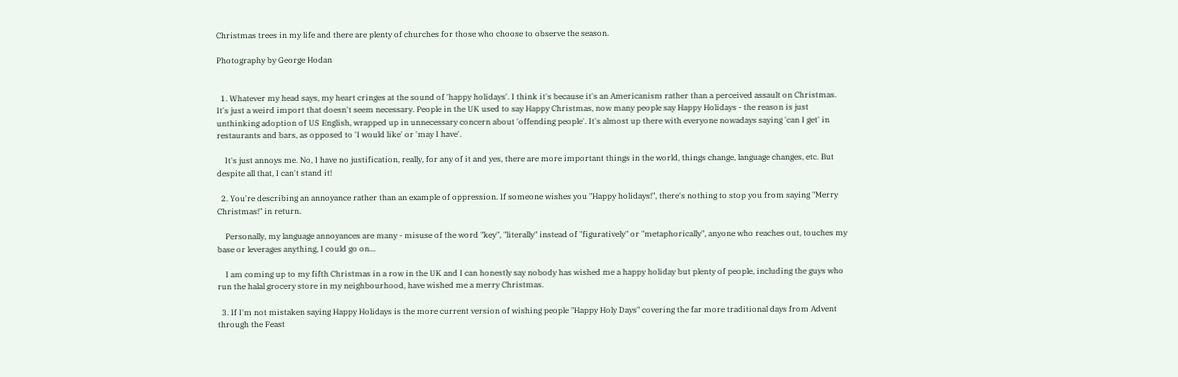Christmas trees in my life and there are plenty of churches for those who choose to observe the season.

Photography by George Hodan


  1. Whatever my head says, my heart cringes at the sound of 'happy holidays'. I think it's because it's an Americanism rather than a perceived assault on Christmas. It's just a weird import that doesn't seem necessary. People in the UK used to say Happy Christmas, now many people say Happy Holidays - the reason is just unthinking adoption of US English, wrapped up in unnecessary concern about 'offending people'. It's almost up there with everyone nowadays saying 'can I get' in restaurants and bars, as opposed to 'I would like' or 'may I have'.

    It's just annoys me. No, I have no justification, really, for any of it and yes, there are more important things in the world, things change, language changes, etc. But despite all that, I can't stand it!

  2. You're describing an annoyance rather than an example of oppression. If someone wishes you "Happy holidays!", there's nothing to stop you from saying "Merry Christmas!" in return.

    Personally, my language annoyances are many - misuse of the word "key", "literally" instead of "figuratively" or "metaphorically", anyone who reaches out, touches my base or leverages anything, I could go on...

    I am coming up to my fifth Christmas in a row in the UK and I can honestly say nobody has wished me a happy holiday but plenty of people, including the guys who run the halal grocery store in my neighbourhood, have wished me a merry Christmas.

  3. If I'm not mistaken saying Happy Holidays is the more current version of wishing people "Happy Holy Days" covering the far more traditional days from Advent through the Feast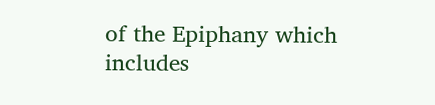of the Epiphany which includes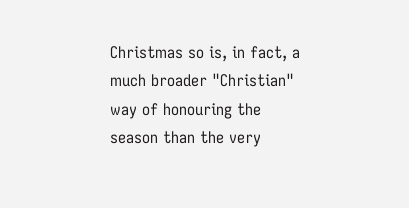Christmas so is, in fact, a much broader "Christian" way of honouring the season than the very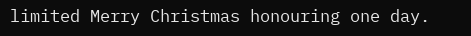limited Merry Christmas honouring one day.